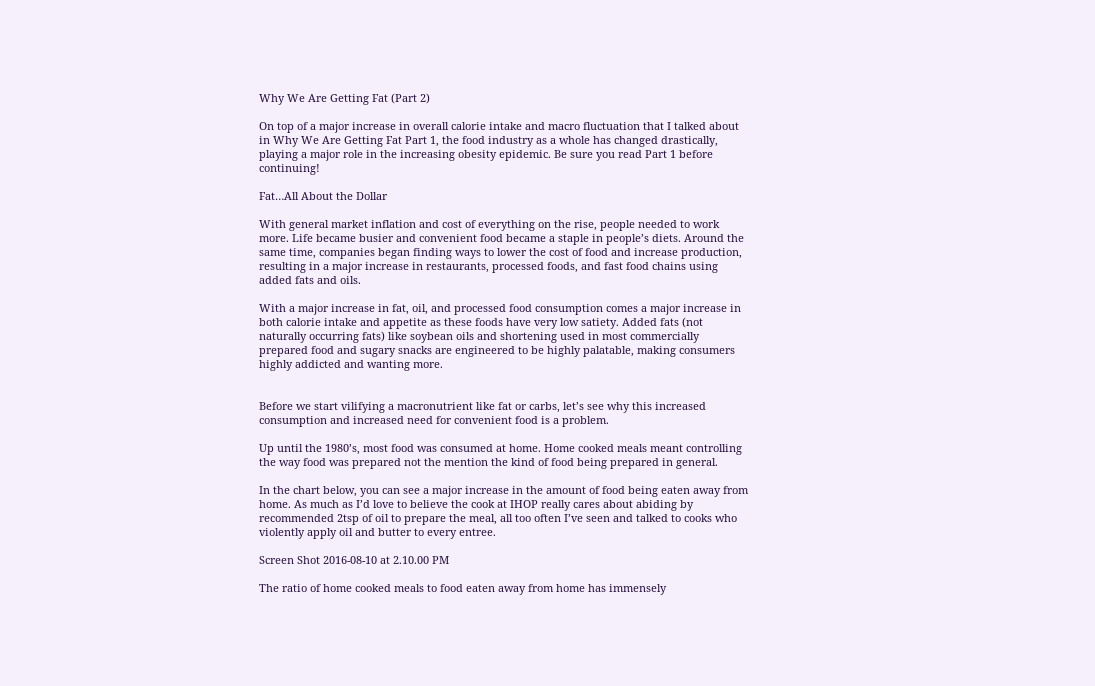Why We Are Getting Fat (Part 2)

On top of a major increase in overall calorie intake and macro fluctuation that I talked about in Why We Are Getting Fat Part 1, the food industry as a whole has changed drastically, playing a major role in the increasing obesity epidemic. Be sure you read Part 1 before continuing!

Fat…All About the Dollar

With general market inflation and cost of everything on the rise, people needed to work more. Life became busier and convenient food became a staple in people’s diets. Around the same time, companies began finding ways to lower the cost of food and increase production, resulting in a major increase in restaurants, processed foods, and fast food chains using added fats and oils.

With a major increase in fat, oil, and processed food consumption comes a major increase in both calorie intake and appetite as these foods have very low satiety. Added fats (not naturally occurring fats) like soybean oils and shortening used in most commercially prepared food and sugary snacks are engineered to be highly palatable, making consumers highly addicted and wanting more.


Before we start vilifying a macronutrient like fat or carbs, let’s see why this increased consumption and increased need for convenient food is a problem.

Up until the 1980’s, most food was consumed at home. Home cooked meals meant controlling the way food was prepared not the mention the kind of food being prepared in general.

In the chart below, you can see a major increase in the amount of food being eaten away from home. As much as I’d love to believe the cook at IHOP really cares about abiding by recommended 2tsp of oil to prepare the meal, all too often I’ve seen and talked to cooks who violently apply oil and butter to every entree.

Screen Shot 2016-08-10 at 2.10.00 PM

The ratio of home cooked meals to food eaten away from home has immensely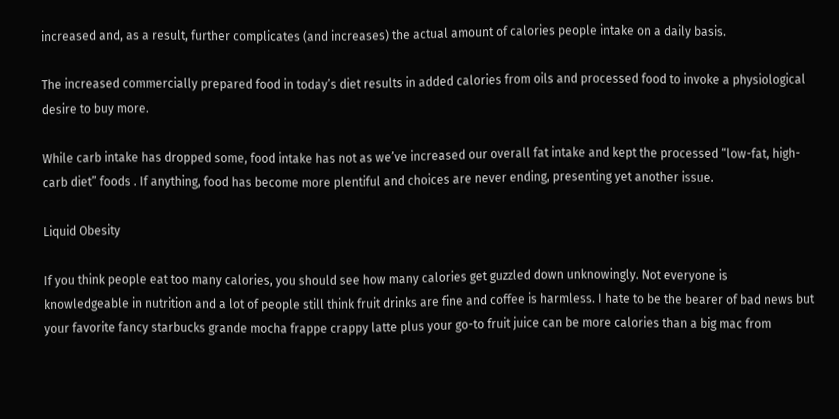increased and, as a result, further complicates (and increases) the actual amount of calories people intake on a daily basis.

The increased commercially prepared food in today’s diet results in added calories from oils and processed food to invoke a physiological desire to buy more.

While carb intake has dropped some, food intake has not as we’ve increased our overall fat intake and kept the processed “low-fat, high-carb diet” foods . If anything, food has become more plentiful and choices are never ending, presenting yet another issue.

Liquid Obesity

If you think people eat too many calories, you should see how many calories get guzzled down unknowingly. Not everyone is knowledgeable in nutrition and a lot of people still think fruit drinks are fine and coffee is harmless. I hate to be the bearer of bad news but your favorite fancy starbucks grande mocha frappe crappy latte plus your go-to fruit juice can be more calories than a big mac from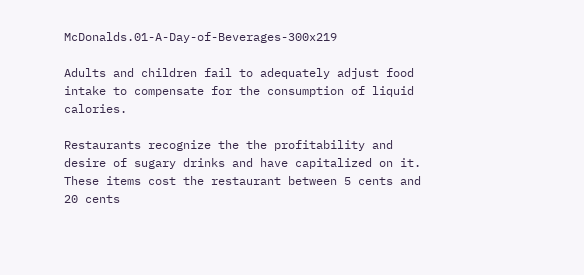McDonalds.01-A-Day-of-Beverages-300x219

Adults and children fail to adequately adjust food intake to compensate for the consumption of liquid calories.

Restaurants recognize the the profitability and desire of sugary drinks and have capitalized on it.
These items cost the restaurant between 5 cents and 20 cents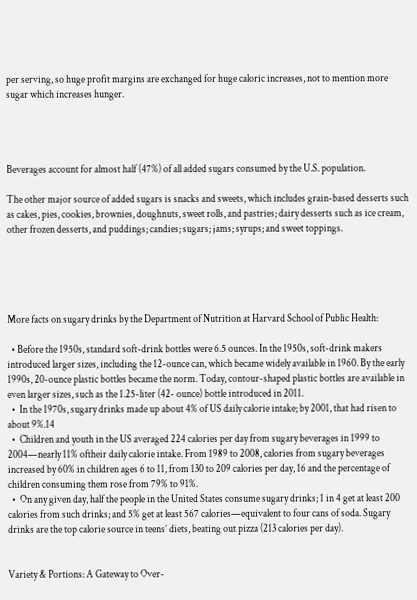per serving, so huge profit margins are exchanged for huge caloric increases, not to mention more sugar which increases hunger.




Beverages account for almost half (47%) of all added sugars consumed by the U.S. population.

The other major source of added sugars is snacks and sweets, which includes grain-based desserts such as cakes, pies, cookies, brownies, doughnuts, sweet rolls, and pastries; dairy desserts such as ice cream, other frozen desserts, and puddings; candies; sugars; jams; syrups; and sweet toppings.





More facts on sugary drinks by the Department of Nutrition at Harvard School of Public Health:

  • Before the 1950s, standard soft-drink bottles were 6.5 ounces. In the 1950s, soft-drink makers introduced larger sizes, including the 12-ounce can, which became widely available in 1960. By the early 1990s, 20-ounce plastic bottles became the norm. Today, contour-shaped plastic bottles are available in even larger sizes, such as the 1.25-liter (42- ounce) bottle introduced in 2011.
  •  In the 1970s, sugary drinks made up about 4% of US daily calorie intake; by 2001, that had risen to about 9%.14
  •  Children and youth in the US averaged 224 calories per day from sugary beverages in 1999 to 2004—nearly 11% oftheir daily calorie intake. From 1989 to 2008, calories from sugary beverages increased by 60% in children ages 6 to 11, from 130 to 209 calories per day, 16 and the percentage of children consuming them rose from 79% to 91%.
  •  On any given day, half the people in the United States consume sugary drinks; 1 in 4 get at least 200 calories from such drinks; and 5% get at least 567 calories—equivalent to four cans of soda. Sugary drinks are the top calorie source in teens’ diets, beating out pizza (213 calories per day).


Variety & Portions: A Gateway to Over-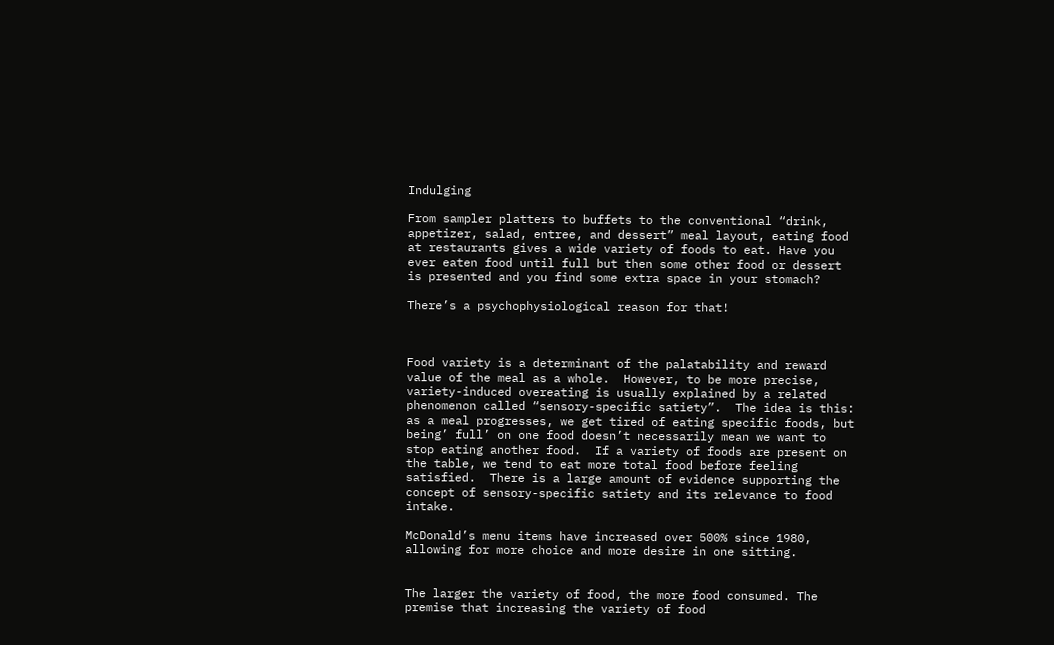Indulging

From sampler platters to buffets to the conventional “drink, appetizer, salad, entree, and dessert” meal layout, eating food at restaurants gives a wide variety of foods to eat. Have you ever eaten food until full but then some other food or dessert  is presented and you find some extra space in your stomach?

There’s a psychophysiological reason for that!



Food variety is a determinant of the palatability and reward value of the meal as a whole.  However, to be more precise, variety-induced overeating is usually explained by a related phenomenon called “sensory-specific satiety”.  The idea is this: as a meal progresses, we get tired of eating specific foods, but being’ full’ on one food doesn’t necessarily mean we want to stop eating another food.  If a variety of foods are present on the table, we tend to eat more total food before feeling satisfied.  There is a large amount of evidence supporting the concept of sensory-specific satiety and its relevance to food intake.

McDonald’s menu items have increased over 500% since 1980, allowing for more choice and more desire in one sitting.


The larger the variety of food, the more food consumed. The premise that increasing the variety of food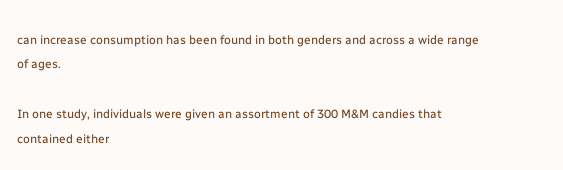can increase consumption has been found in both genders and across a wide range of ages.

In one study, individuals were given an assortment of 300 M&M candies that contained either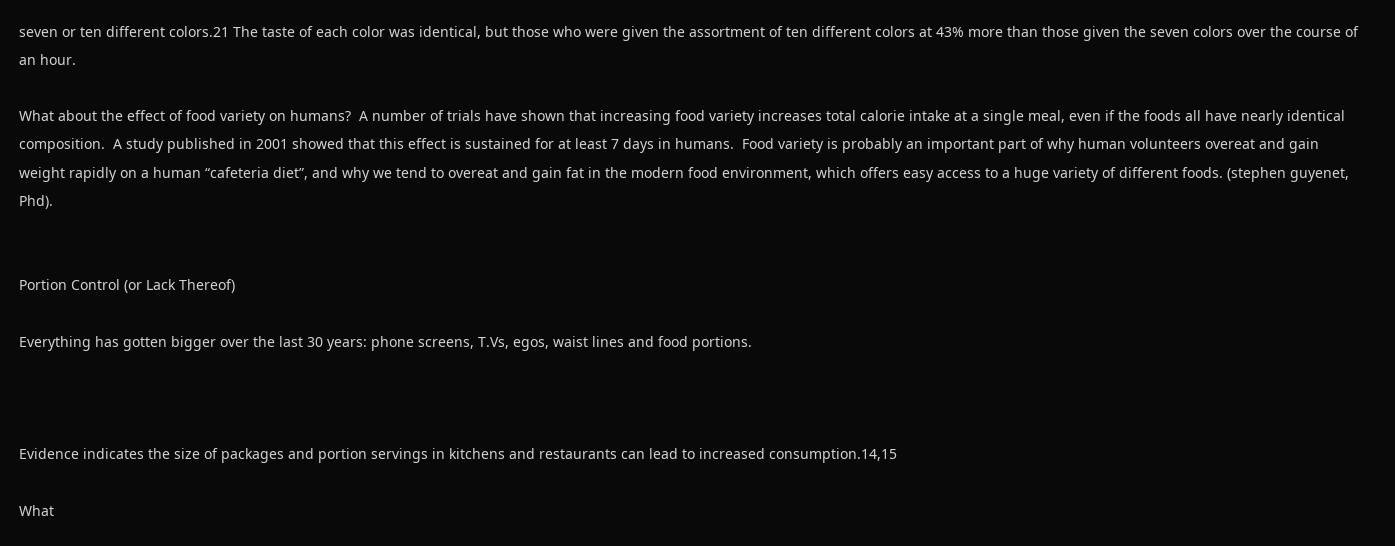seven or ten different colors.21 The taste of each color was identical, but those who were given the assortment of ten different colors at 43% more than those given the seven colors over the course of an hour.

What about the effect of food variety on humans?  A number of trials have shown that increasing food variety increases total calorie intake at a single meal, even if the foods all have nearly identical composition.  A study published in 2001 showed that this effect is sustained for at least 7 days in humans.  Food variety is probably an important part of why human volunteers overeat and gain weight rapidly on a human “cafeteria diet”, and why we tend to overeat and gain fat in the modern food environment, which offers easy access to a huge variety of different foods. (stephen guyenet, Phd).


Portion Control (or Lack Thereof)

Everything has gotten bigger over the last 30 years: phone screens, T.Vs, egos, waist lines and food portions.



Evidence indicates the size of packages and portion servings in kitchens and restaurants can lead to increased consumption.14,15

What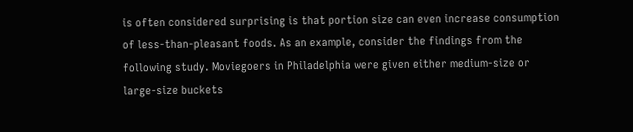is often considered surprising is that portion size can even increase consumption of less-than-pleasant foods. As an example, consider the findings from the following study. Moviegoers in Philadelphia were given either medium-size or large-size buckets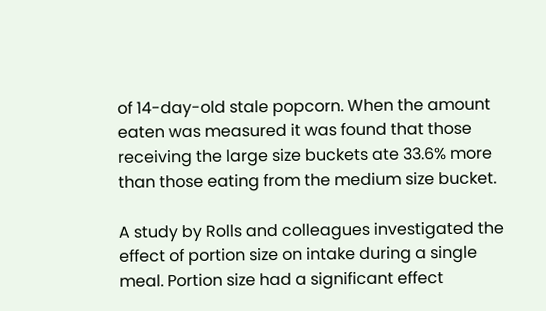of 14-day-old stale popcorn. When the amount eaten was measured it was found that those receiving the large size buckets ate 33.6% more than those eating from the medium size bucket.

A study by Rolls and colleagues investigated the effect of portion size on intake during a single meal. Portion size had a significant effect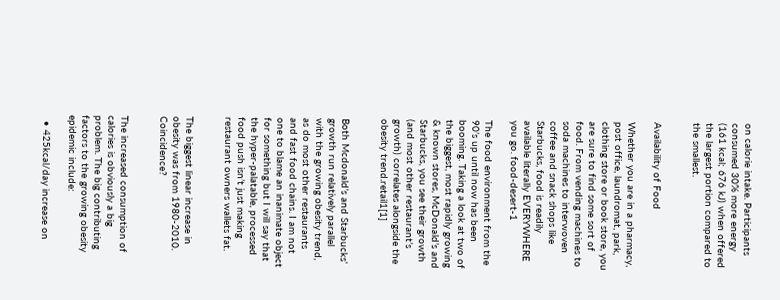on calorie intake. Participants consumed 30% more energy (161 kcal; 676 kJ) when offered the largest portion compared to the smallest.


Availability of Food

Whether you are in a pharmacy, post office, laundromat, park, clothing store or book store, you are sure to find some sort of food. From vending machines to soda machines to interwoven coffee and snack shops like Starbucks, food is readily available literally EVERYWHERE you go. food-desert-1

The food environment from the 90’s up until now has been booming. Taking a look at two of the biggest, most rapidly growing & known stores, McDonald’s and Starbucks, you see their growth (and most other restaurant’s growth) correlates alongside the obesity trend.retail1[1]


Both Mcdonald’s and Starbucks’ growth run relatively parallel with the growing obesity trend, as do most other restaurants and fast food chains. I am not one to blame an inanimate object for something but I will say that the hyper-palatable, processed food push isn’t just making restaurant owners wallets fat.


The biggest linear increase in obesity was from 1980-2010. Coincidence?


The increased consumption of calories is obviously a big problem. The big contributing factors to the growing obesity epidemic include:

  • 425kcal/day increase on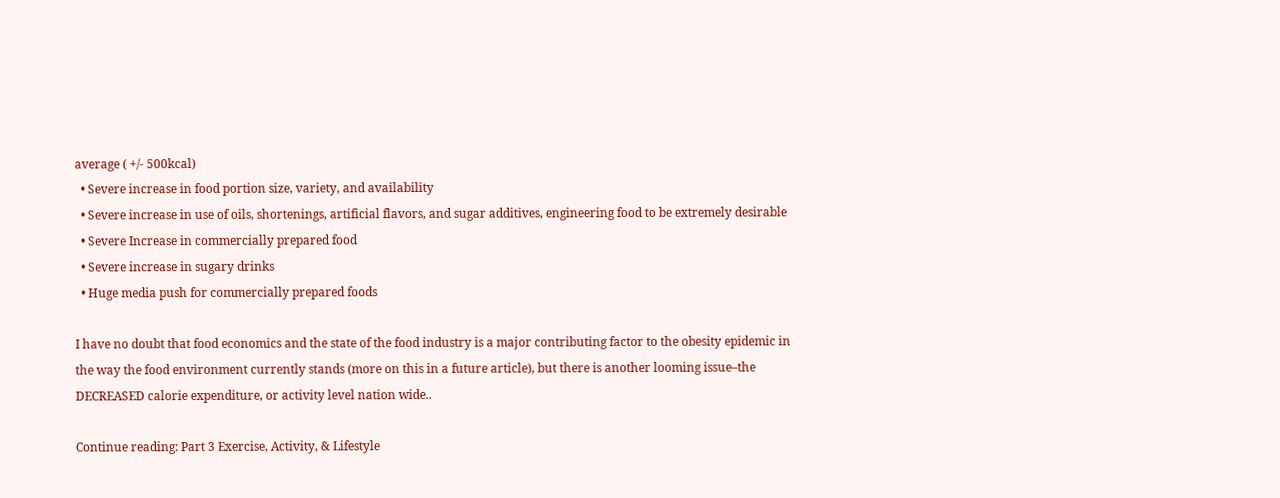average ( +/- 500kcal)
  • Severe increase in food portion size, variety, and availability
  • Severe increase in use of oils, shortenings, artificial flavors, and sugar additives, engineering food to be extremely desirable
  • Severe Increase in commercially prepared food
  • Severe increase in sugary drinks
  • Huge media push for commercially prepared foods

I have no doubt that food economics and the state of the food industry is a major contributing factor to the obesity epidemic in the way the food environment currently stands (more on this in a future article), but there is another looming issue–the DECREASED calorie expenditure, or activity level nation wide..

Continue reading: Part 3 Exercise, Activity, & Lifestyle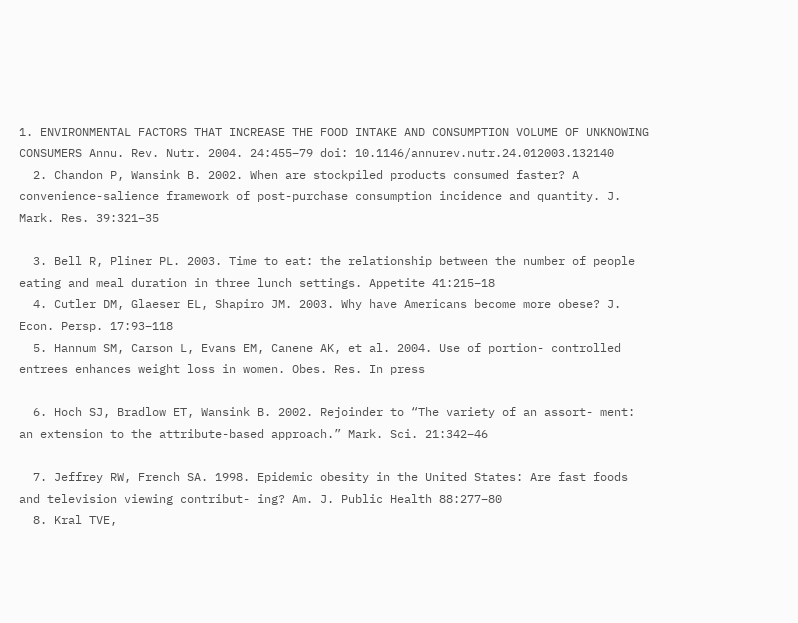1. ENVIRONMENTAL FACTORS THAT INCREASE THE FOOD INTAKE AND CONSUMPTION VOLUME OF UNKNOWING CONSUMERS Annu. Rev. Nutr. 2004. 24:455–79 doi: 10.1146/annurev.nutr.24.012003.132140
  2. Chandon P, Wansink B. 2002. When are stockpiled products consumed faster? A convenience-salience framework of post-purchase consumption incidence and quantity. J. Mark. Res. 39:321–35

  3. Bell R, Pliner PL. 2003. Time to eat: the relationship between the number of people eating and meal duration in three lunch settings. Appetite 41:215–18
  4. Cutler DM, Glaeser EL, Shapiro JM. 2003. Why have Americans become more obese? J. Econ. Persp. 17:93–118
  5. Hannum SM, Carson L, Evans EM, Canene AK, et al. 2004. Use of portion- controlled entrees enhances weight loss in women. Obes. Res. In press

  6. Hoch SJ, Bradlow ET, Wansink B. 2002. Rejoinder to “The variety of an assort- ment: an extension to the attribute-based approach.” Mark. Sci. 21:342–46

  7. Jeffrey RW, French SA. 1998. Epidemic obesity in the United States: Are fast foods and television viewing contribut- ing? Am. J. Public Health 88:277–80
  8. Kral TVE,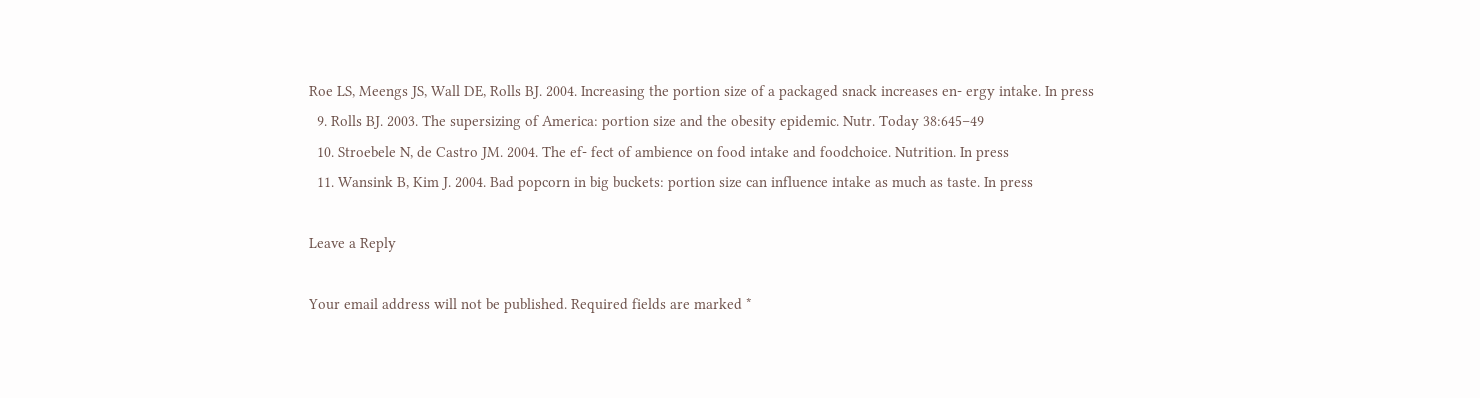Roe LS, Meengs JS, Wall DE, Rolls BJ. 2004. Increasing the portion size of a packaged snack increases en- ergy intake. In press
  9. Rolls BJ. 2003. The supersizing of America: portion size and the obesity epidemic. Nutr. Today 38:645–49
  10. Stroebele N, de Castro JM. 2004. The ef- fect of ambience on food intake and foodchoice. Nutrition. In press
  11. Wansink B, Kim J. 2004. Bad popcorn in big buckets: portion size can influence intake as much as taste. In press

Leave a Reply

Your email address will not be published. Required fields are marked *